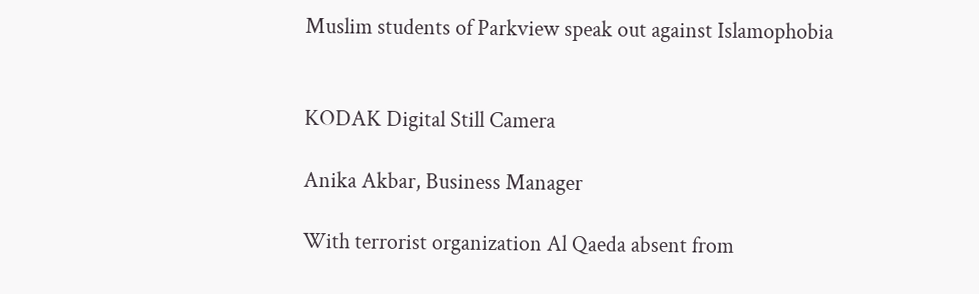Muslim students of Parkview speak out against Islamophobia


KODAK Digital Still Camera

Anika Akbar, Business Manager

With terrorist organization Al Qaeda absent from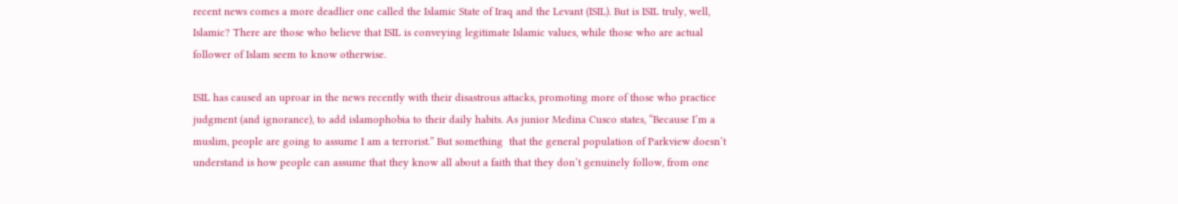recent news comes a more deadlier one called the Islamic State of Iraq and the Levant (ISIL). But is ISIL truly, well, Islamic? There are those who believe that ISIL is conveying legitimate Islamic values, while those who are actual follower of Islam seem to know otherwise.

ISIL has caused an uproar in the news recently with their disastrous attacks, promoting more of those who practice judgment (and ignorance), to add islamophobia to their daily habits. As junior Medina Cusco states, “Because I’m a muslim, people are going to assume I am a terrorist.” But something  that the general population of Parkview doesn’t understand is how people can assume that they know all about a faith that they don’t genuinely follow, from one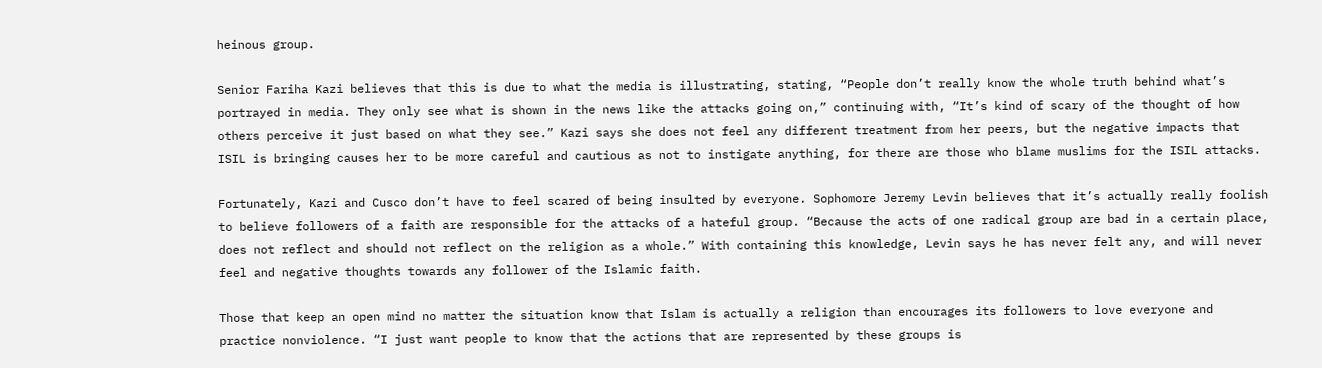heinous group.

Senior Fariha Kazi believes that this is due to what the media is illustrating, stating, “People don’t really know the whole truth behind what’s portrayed in media. They only see what is shown in the news like the attacks going on,” continuing with, “It’s kind of scary of the thought of how others perceive it just based on what they see.” Kazi says she does not feel any different treatment from her peers, but the negative impacts that ISIL is bringing causes her to be more careful and cautious as not to instigate anything, for there are those who blame muslims for the ISIL attacks.

Fortunately, Kazi and Cusco don’t have to feel scared of being insulted by everyone. Sophomore Jeremy Levin believes that it’s actually really foolish to believe followers of a faith are responsible for the attacks of a hateful group. “Because the acts of one radical group are bad in a certain place, does not reflect and should not reflect on the religion as a whole.” With containing this knowledge, Levin says he has never felt any, and will never feel and negative thoughts towards any follower of the Islamic faith.

Those that keep an open mind no matter the situation know that Islam is actually a religion than encourages its followers to love everyone and practice nonviolence. “I just want people to know that the actions that are represented by these groups is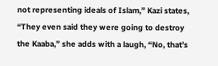not representing ideals of Islam,” Kazi states, “They even said they were going to destroy the Kaaba,” she adds with a laugh, “No, that’s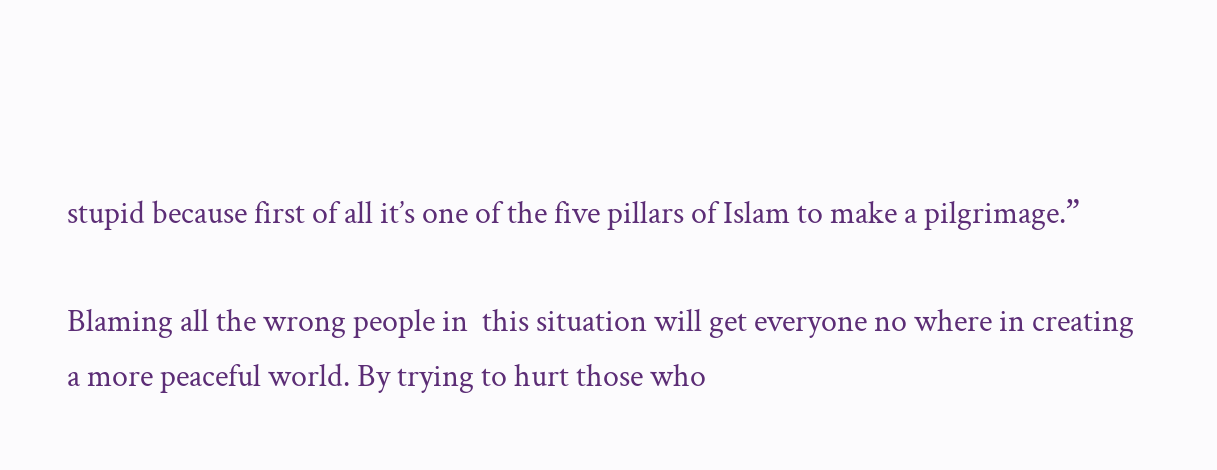stupid because first of all it’s one of the five pillars of Islam to make a pilgrimage.”

Blaming all the wrong people in  this situation will get everyone no where in creating a more peaceful world. By trying to hurt those who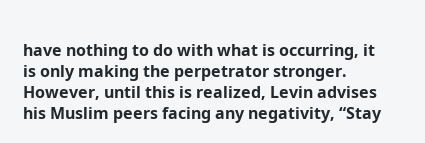have nothing to do with what is occurring, it is only making the perpetrator stronger. However, until this is realized, Levin advises his Muslim peers facing any negativity, “Stay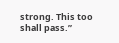strong. This too shall pass.”